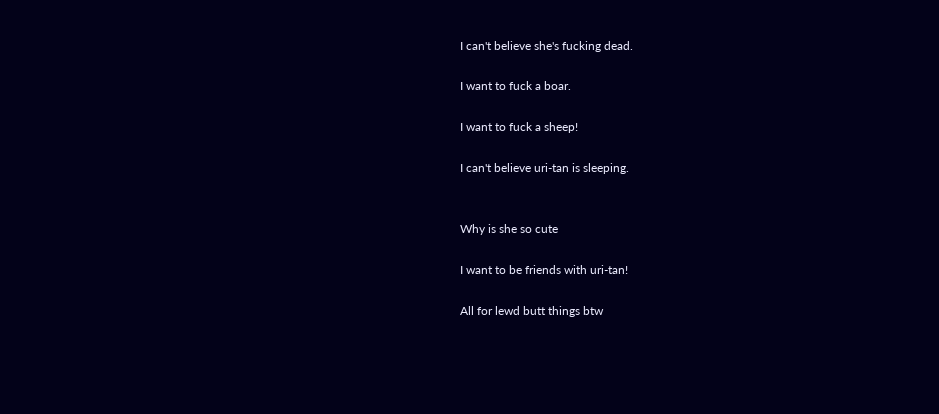I can't believe she's fucking dead.

I want to fuck a boar.

I want to fuck a sheep!

I can't believe uri-tan is sleeping.


Why is she so cute

I want to be friends with uri-tan!

All for lewd butt things btw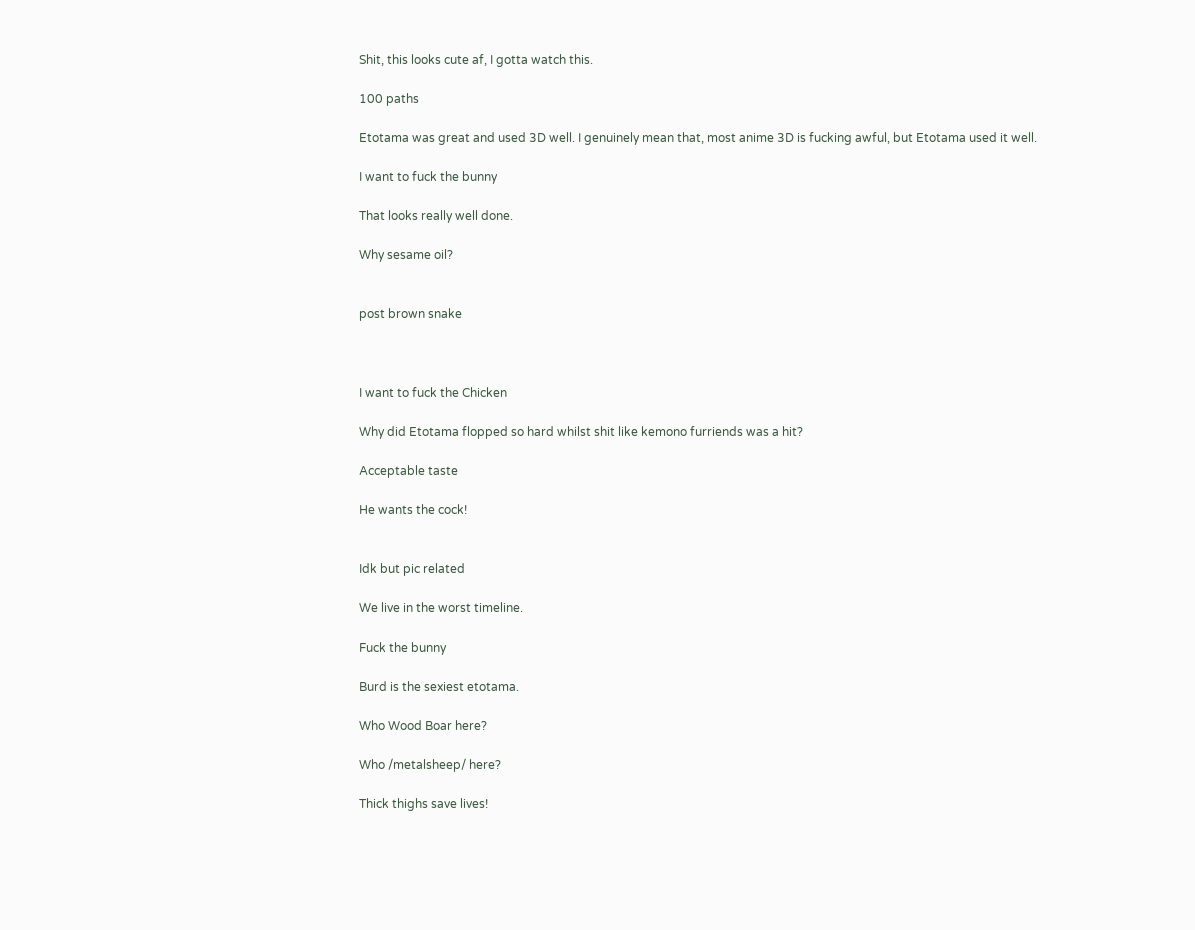Shit, this looks cute af, I gotta watch this.

100 paths

Etotama was great and used 3D well. I genuinely mean that, most anime 3D is fucking awful, but Etotama used it well.

I want to fuck the bunny

That looks really well done.

Why sesame oil?


post brown snake



I want to fuck the Chicken

Why did Etotama flopped so hard whilst shit like kemono furriends was a hit?

Acceptable taste

He wants the cock!


Idk but pic related

We live in the worst timeline.

Fuck the bunny

Burd is the sexiest etotama.

Who Wood Boar here?

Who /metalsheep/ here?

Thick thighs save lives!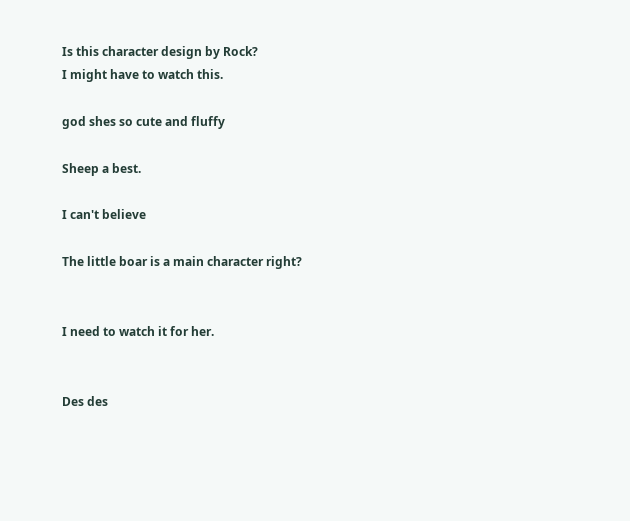Is this character design by Rock?
I might have to watch this.

god shes so cute and fluffy

Sheep a best.

I can't believe

The little boar is a main character right?


I need to watch it for her.


Des des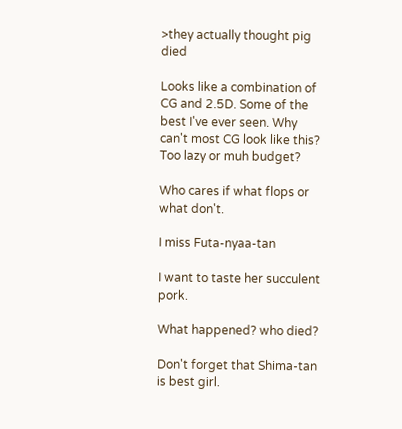>they actually thought pig died

Looks like a combination of CG and 2.5D. Some of the best I've ever seen. Why can't most CG look like this? Too lazy or muh budget?

Who cares if what flops or what don't.

I miss Futa-nyaa-tan

I want to taste her succulent pork.

What happened? who died?

Don't forget that Shima-tan is best girl.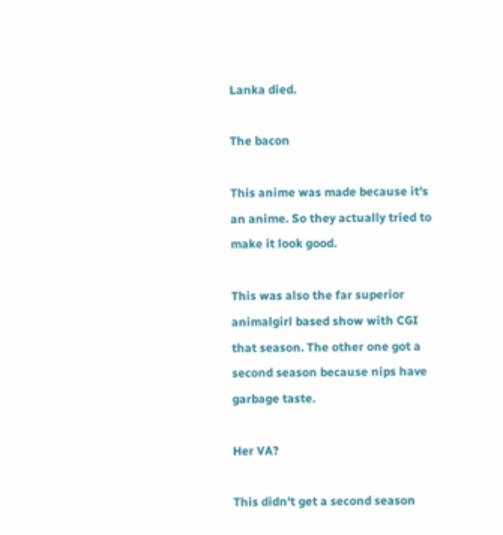Lanka died.

The bacon

This anime was made because it's an anime. So they actually tried to make it look good.

This was also the far superior animalgirl based show with CGI that season. The other one got a second season because nips have garbage taste.

Her VA?

This didn't get a second season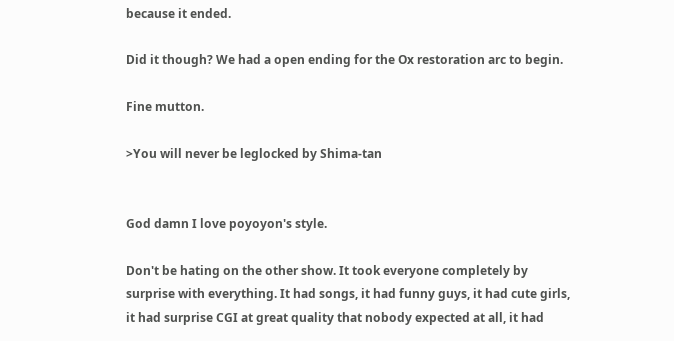because it ended.

Did it though? We had a open ending for the Ox restoration arc to begin.

Fine mutton.

>You will never be leglocked by Shima-tan


God damn I love poyoyon's style.

Don't be hating on the other show. It took everyone completely by surprise with everything. It had songs, it had funny guys, it had cute girls, it had surprise CGI at great quality that nobody expected at all, it had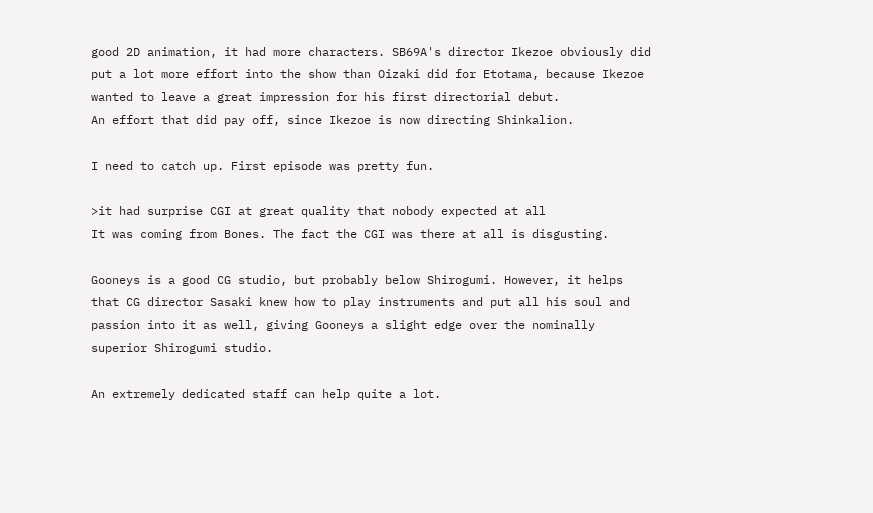good 2D animation, it had more characters. SB69A's director Ikezoe obviously did put a lot more effort into the show than Oizaki did for Etotama, because Ikezoe wanted to leave a great impression for his first directorial debut.
An effort that did pay off, since Ikezoe is now directing Shinkalion.

I need to catch up. First episode was pretty fun.

>it had surprise CGI at great quality that nobody expected at all
It was coming from Bones. The fact the CGI was there at all is disgusting.

Gooneys is a good CG studio, but probably below Shirogumi. However, it helps that CG director Sasaki knew how to play instruments and put all his soul and passion into it as well, giving Gooneys a slight edge over the nominally superior Shirogumi studio.

An extremely dedicated staff can help quite a lot.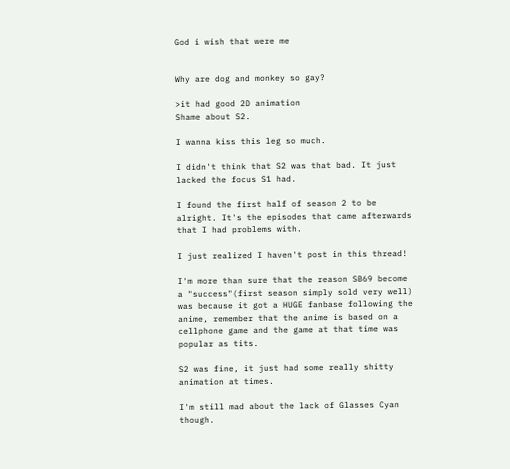God i wish that were me


Why are dog and monkey so gay?

>it had good 2D animation
Shame about S2.

I wanna kiss this leg so much.

I didn't think that S2 was that bad. It just lacked the focus S1 had.

I found the first half of season 2 to be alright. It's the episodes that came afterwards that I had problems with.

I just realized I haven't post in this thread!

I'm more than sure that the reason SB69 become a "success"(first season simply sold very well) was because it got a HUGE fanbase following the anime, remember that the anime is based on a cellphone game and the game at that time was popular as tits.

S2 was fine, it just had some really shitty animation at times.

I'm still mad about the lack of Glasses Cyan though.